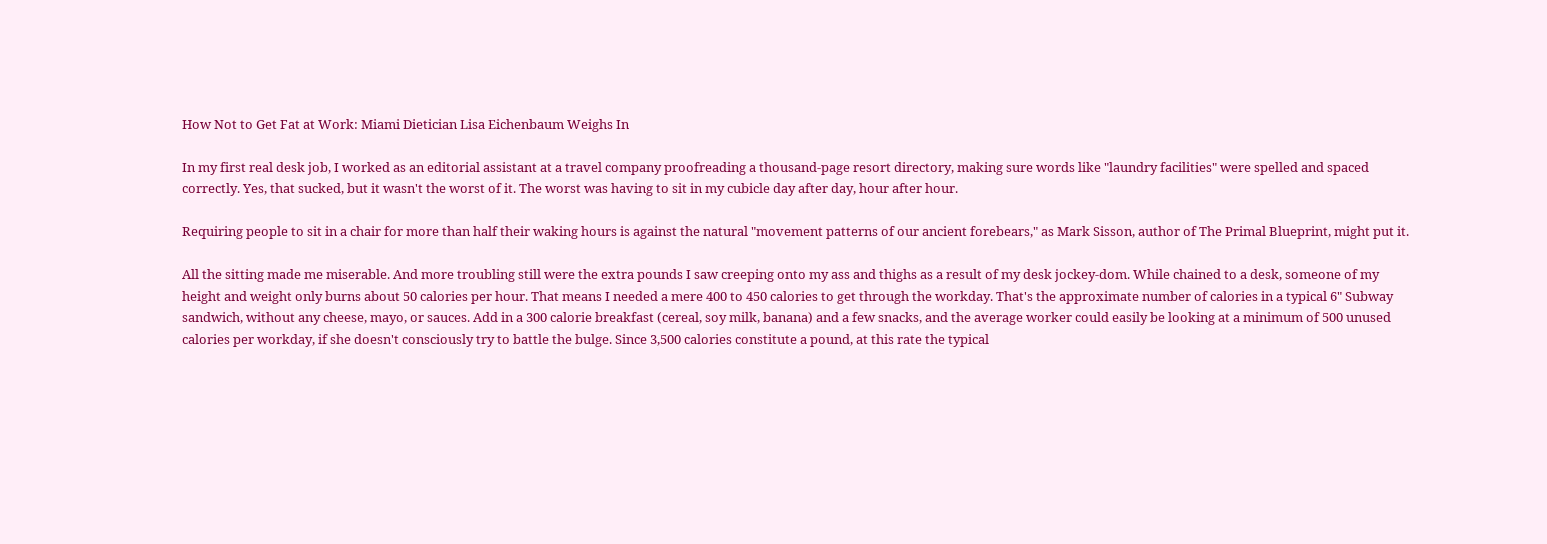How Not to Get Fat at Work: Miami Dietician Lisa Eichenbaum Weighs In

In my first real desk job, I worked as an editorial assistant at a travel company proofreading a thousand-page resort directory, making sure words like "laundry facilities" were spelled and spaced correctly. Yes, that sucked, but it wasn't the worst of it. The worst was having to sit in my cubicle day after day, hour after hour.

Requiring people to sit in a chair for more than half their waking hours is against the natural "movement patterns of our ancient forebears," as Mark Sisson, author of The Primal Blueprint, might put it.

All the sitting made me miserable. And more troubling still were the extra pounds I saw creeping onto my ass and thighs as a result of my desk jockey-dom. While chained to a desk, someone of my height and weight only burns about 50 calories per hour. That means I needed a mere 400 to 450 calories to get through the workday. That's the approximate number of calories in a typical 6" Subway sandwich, without any cheese, mayo, or sauces. Add in a 300 calorie breakfast (cereal, soy milk, banana) and a few snacks, and the average worker could easily be looking at a minimum of 500 unused calories per workday, if she doesn't consciously try to battle the bulge. Since 3,500 calories constitute a pound, at this rate the typical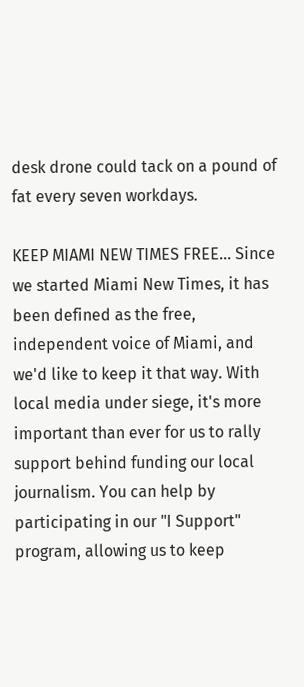desk drone could tack on a pound of fat every seven workdays.

KEEP MIAMI NEW TIMES FREE... Since we started Miami New Times, it has been defined as the free, independent voice of Miami, and we'd like to keep it that way. With local media under siege, it's more important than ever for us to rally support behind funding our local journalism. You can help by participating in our "I Support" program, allowing us to keep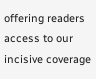offering readers access to our incisive coverage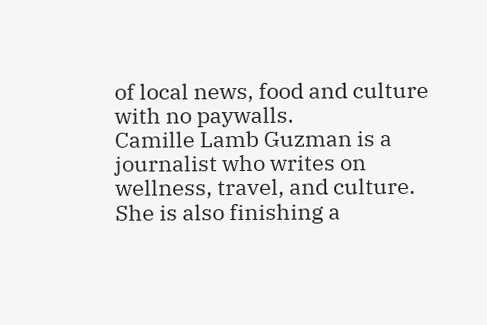of local news, food and culture with no paywalls.
Camille Lamb Guzman is a journalist who writes on wellness, travel, and culture. She is also finishing a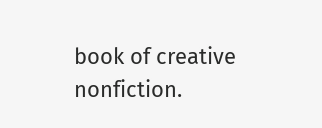book of creative nonfiction.